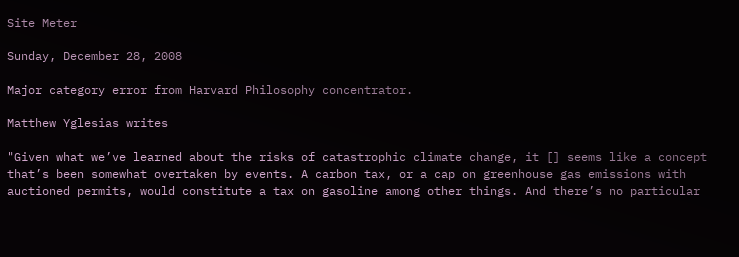Site Meter

Sunday, December 28, 2008

Major category error from Harvard Philosophy concentrator.

Matthew Yglesias writes

"Given what we’ve learned about the risks of catastrophic climate change, it [] seems like a concept that’s been somewhat overtaken by events. A carbon tax, or a cap on greenhouse gas emissions with auctioned permits, would constitute a tax on gasoline among other things. And there’s no particular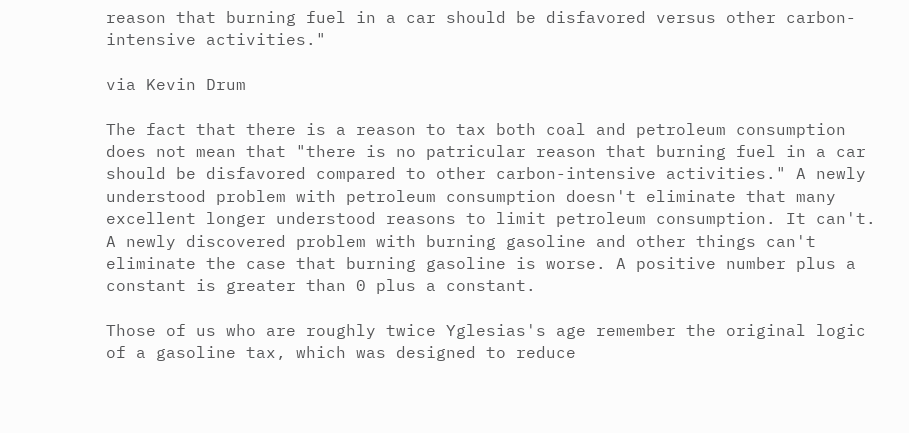reason that burning fuel in a car should be disfavored versus other carbon-intensive activities."

via Kevin Drum

The fact that there is a reason to tax both coal and petroleum consumption does not mean that "there is no patricular reason that burning fuel in a car should be disfavored compared to other carbon-intensive activities." A newly understood problem with petroleum consumption doesn't eliminate that many excellent longer understood reasons to limit petroleum consumption. It can't. A newly discovered problem with burning gasoline and other things can't eliminate the case that burning gasoline is worse. A positive number plus a constant is greater than 0 plus a constant.

Those of us who are roughly twice Yglesias's age remember the original logic of a gasoline tax, which was designed to reduce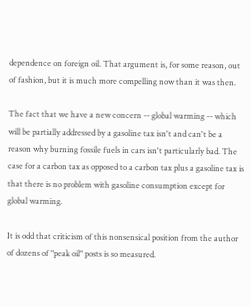dependence on foreign oil. That argument is, for some reason, out of fashion, but it is much more compelling now than it was then.

The fact that we have a new concern -- global warming -- which will be partially addressed by a gasoline tax isn't and can't be a reason why burning fossile fuels in cars isn't particularly bad. The case for a carbon tax as opposed to a carbon tax plus a gasoline tax is that there is no problem with gasoline consumption except for global warming.

It is odd that criticism of this nonsensical position from the author of dozens of "peak oil" posts is so measured.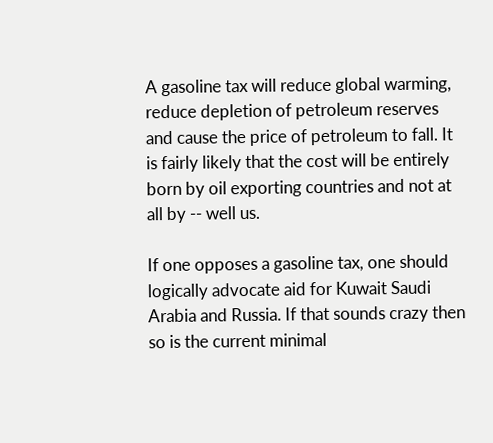A gasoline tax will reduce global warming, reduce depletion of petroleum reserves and cause the price of petroleum to fall. It is fairly likely that the cost will be entirely born by oil exporting countries and not at all by -- well us.

If one opposes a gasoline tax, one should logically advocate aid for Kuwait Saudi Arabia and Russia. If that sounds crazy then so is the current minimal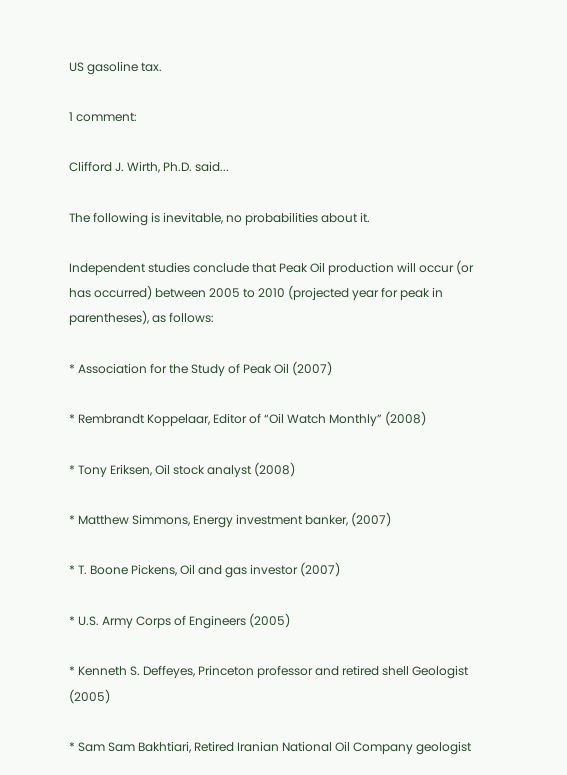US gasoline tax.

1 comment:

Clifford J. Wirth, Ph.D. said...

The following is inevitable, no probabilities about it.

Independent studies conclude that Peak Oil production will occur (or has occurred) between 2005 to 2010 (projected year for peak in parentheses), as follows:

* Association for the Study of Peak Oil (2007)

* Rembrandt Koppelaar, Editor of “Oil Watch Monthly” (2008)

* Tony Eriksen, Oil stock analyst (2008)

* Matthew Simmons, Energy investment banker, (2007)

* T. Boone Pickens, Oil and gas investor (2007)

* U.S. Army Corps of Engineers (2005)

* Kenneth S. Deffeyes, Princeton professor and retired shell Geologist (2005)

* Sam Sam Bakhtiari, Retired Iranian National Oil Company geologist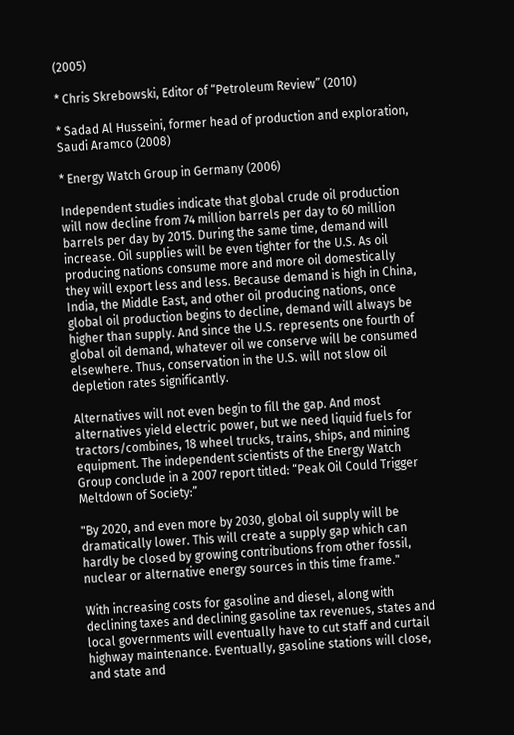(2005)

* Chris Skrebowski, Editor of “Petroleum Review” (2010)

* Sadad Al Husseini, former head of production and exploration, Saudi Aramco (2008)

* Energy Watch Group in Germany (2006)

Independent studies indicate that global crude oil production will now decline from 74 million barrels per day to 60 million barrels per day by 2015. During the same time, demand will increase. Oil supplies will be even tighter for the U.S. As oil producing nations consume more and more oil domestically they will export less and less. Because demand is high in China, India, the Middle East, and other oil producing nations, once global oil production begins to decline, demand will always be higher than supply. And since the U.S. represents one fourth of global oil demand, whatever oil we conserve will be consumed elsewhere. Thus, conservation in the U.S. will not slow oil depletion rates significantly.

Alternatives will not even begin to fill the gap. And most alternatives yield electric power, but we need liquid fuels for tractors/combines, 18 wheel trucks, trains, ships, and mining equipment. The independent scientists of the Energy Watch Group conclude in a 2007 report titled: “Peak Oil Could Trigger Meltdown of Society:”

"By 2020, and even more by 2030, global oil supply will be dramatically lower. This will create a supply gap which can hardly be closed by growing contributions from other fossil, nuclear or alternative energy sources in this time frame."

With increasing costs for gasoline and diesel, along with declining taxes and declining gasoline tax revenues, states and local governments will eventually have to cut staff and curtail highway maintenance. Eventually, gasoline stations will close, and state and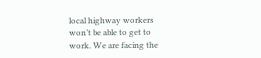local highway workers won’t be able to get to work. We are facing the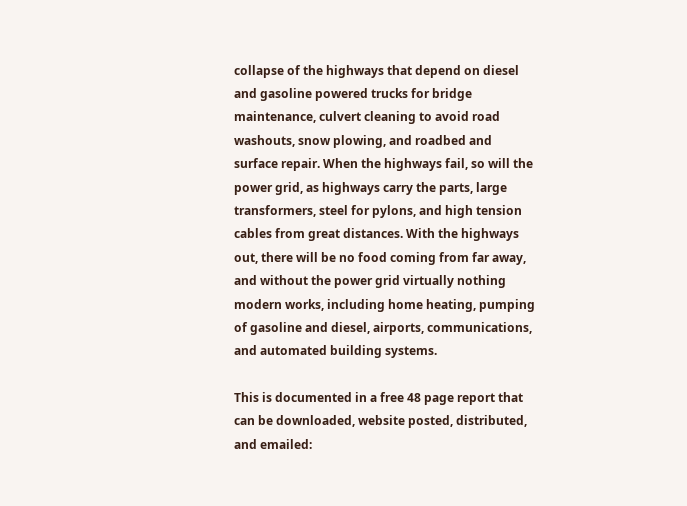collapse of the highways that depend on diesel and gasoline powered trucks for bridge maintenance, culvert cleaning to avoid road washouts, snow plowing, and roadbed and surface repair. When the highways fail, so will the power grid, as highways carry the parts, large transformers, steel for pylons, and high tension cables from great distances. With the highways out, there will be no food coming from far away, and without the power grid virtually nothing modern works, including home heating, pumping of gasoline and diesel, airports, communications, and automated building systems.

This is documented in a free 48 page report that can be downloaded, website posted, distributed, and emailed: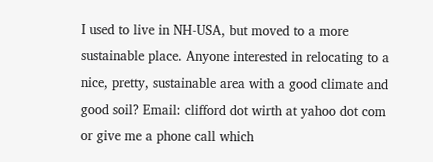I used to live in NH-USA, but moved to a more sustainable place. Anyone interested in relocating to a nice, pretty, sustainable area with a good climate and good soil? Email: clifford dot wirth at yahoo dot com or give me a phone call which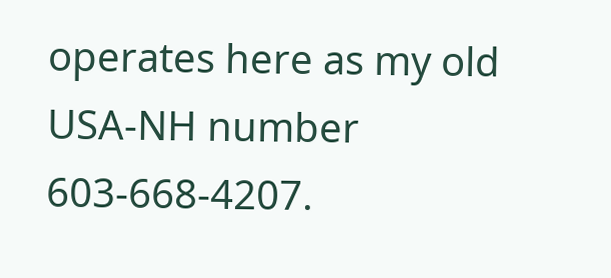operates here as my old USA-NH number 603-668-4207.